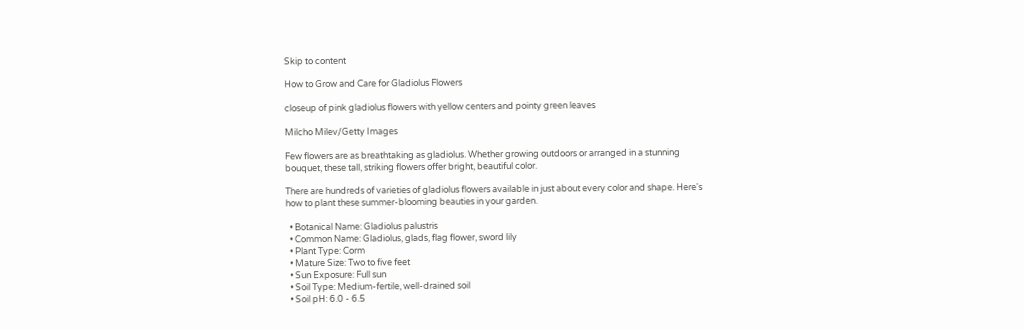Skip to content

How to Grow and Care for Gladiolus Flowers

closeup of pink gladiolus flowers with yellow centers and pointy green leaves

Milcho Milev/Getty Images

Few flowers are as breathtaking as gladiolus. Whether growing outdoors or arranged in a stunning bouquet, these tall, striking flowers offer bright, beautiful color.

There are hundreds of varieties of gladiolus flowers available in just about every color and shape. Here's how to plant these summer-blooming beauties in your garden.

  • Botanical Name: Gladiolus palustris
  • Common Name: Gladiolus, glads, flag flower, sword lily
  • Plant Type: Corm
  • Mature Size: Two to five feet
  • Sun Exposure: Full sun
  • Soil Type: Medium-fertile, well-drained soil
  • Soil pH: 6.0 - 6.5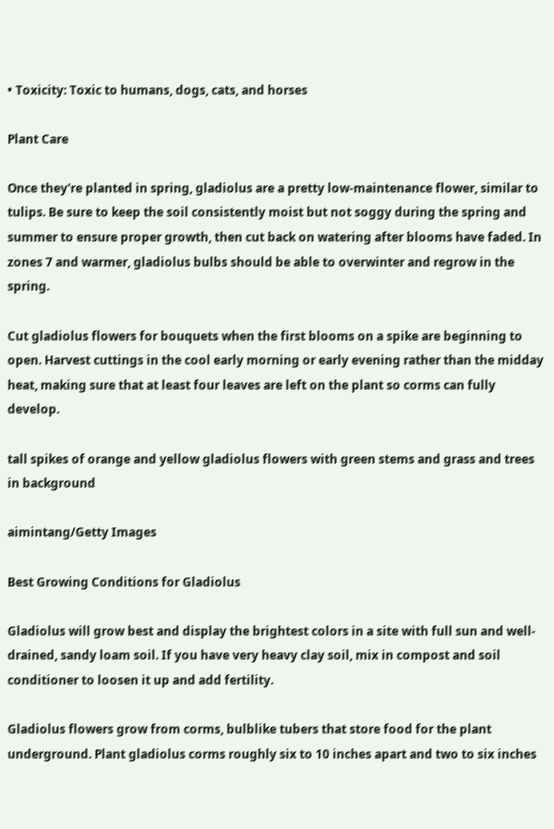• Toxicity: Toxic to humans, dogs, cats, and horses

Plant Care

Once they're planted in spring, gladiolus are a pretty low-maintenance flower, similar to tulips. Be sure to keep the soil consistently moist but not soggy during the spring and summer to ensure proper growth, then cut back on watering after blooms have faded. In zones 7 and warmer, gladiolus bulbs should be able to overwinter and regrow in the spring.

Cut gladiolus flowers for bouquets when the first blooms on a spike are beginning to open. Harvest cuttings in the cool early morning or early evening rather than the midday heat, making sure that at least four leaves are left on the plant so corms can fully develop.

tall spikes of orange and yellow gladiolus flowers with green stems and grass and trees in background

aimintang/Getty Images

Best Growing Conditions for Gladiolus

Gladiolus will grow best and display the brightest colors in a site with full sun and well-drained, sandy loam soil. If you have very heavy clay soil, mix in compost and soil conditioner to loosen it up and add fertility.

Gladiolus flowers grow from corms, bulblike tubers that store food for the plant underground. Plant gladiolus corms roughly six to 10 inches apart and two to six inches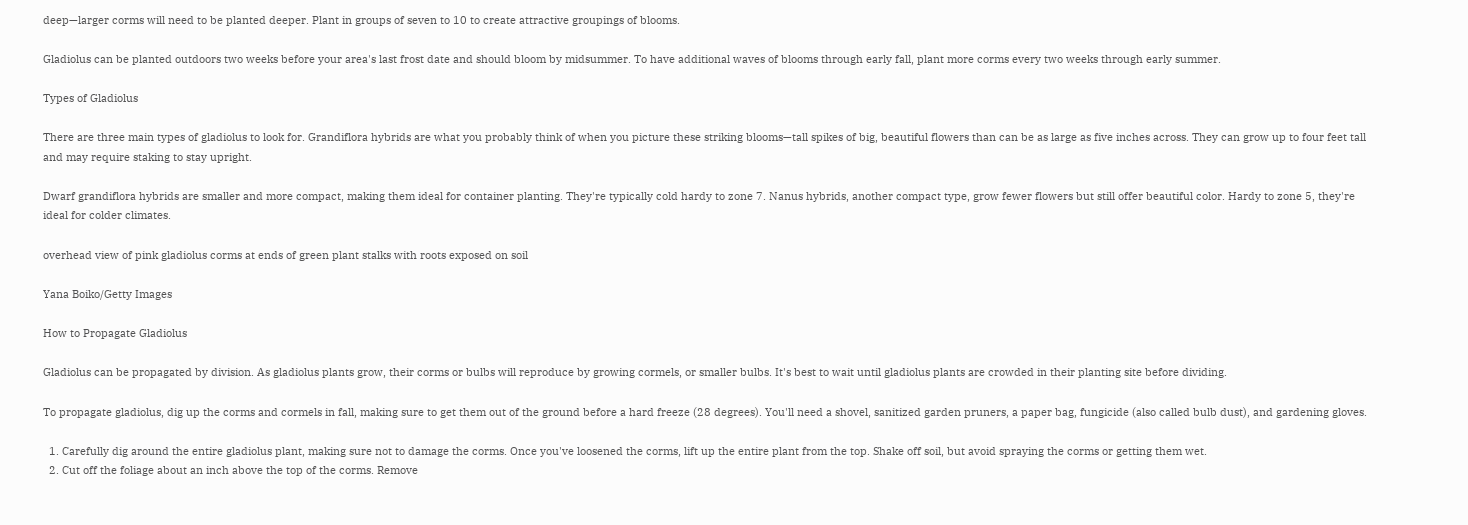deep—larger corms will need to be planted deeper. Plant in groups of seven to 10 to create attractive groupings of blooms.

Gladiolus can be planted outdoors two weeks before your area's last frost date and should bloom by midsummer. To have additional waves of blooms through early fall, plant more corms every two weeks through early summer.

Types of Gladiolus

There are three main types of gladiolus to look for. Grandiflora hybrids are what you probably think of when you picture these striking blooms—tall spikes of big, beautiful flowers than can be as large as five inches across. They can grow up to four feet tall and may require staking to stay upright.

Dwarf grandiflora hybrids are smaller and more compact, making them ideal for container planting. They're typically cold hardy to zone 7. Nanus hybrids, another compact type, grow fewer flowers but still offer beautiful color. Hardy to zone 5, they're ideal for colder climates.

overhead view of pink gladiolus corms at ends of green plant stalks with roots exposed on soil

Yana Boiko/Getty Images

How to Propagate Gladiolus

Gladiolus can be propagated by division. As gladiolus plants grow, their corms or bulbs will reproduce by growing cormels, or smaller bulbs. It's best to wait until gladiolus plants are crowded in their planting site before dividing.

To propagate gladiolus, dig up the corms and cormels in fall, making sure to get them out of the ground before a hard freeze (28 degrees). You'll need a shovel, sanitized garden pruners, a paper bag, fungicide (also called bulb dust), and gardening gloves.

  1. Carefully dig around the entire gladiolus plant, making sure not to damage the corms. Once you've loosened the corms, lift up the entire plant from the top. Shake off soil, but avoid spraying the corms or getting them wet.
  2. Cut off the foliage about an inch above the top of the corms. Remove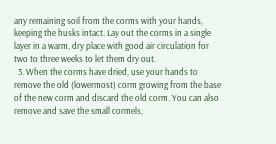any remaining soil from the corms with your hands, keeping the husks intact. Lay out the corms in a single layer in a warm, dry place with good air circulation for two to three weeks to let them dry out.
  3. When the corms have dried, use your hands to remove the old (lowermost) corm growing from the base of the new corm and discard the old corm. You can also remove and save the small cormels,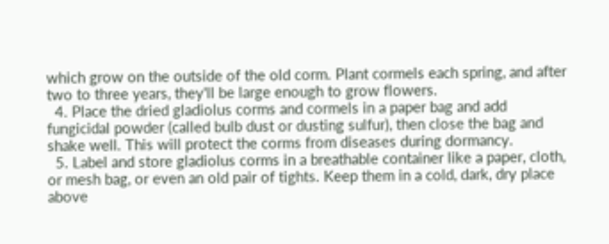which grow on the outside of the old corm. Plant cormels each spring, and after two to three years, they'll be large enough to grow flowers.
  4. Place the dried gladiolus corms and cormels in a paper bag and add fungicidal powder (called bulb dust or dusting sulfur), then close the bag and shake well. This will protect the corms from diseases during dormancy.
  5. Label and store gladiolus corms in a breathable container like a paper, cloth, or mesh bag, or even an old pair of tights. Keep them in a cold, dark, dry place above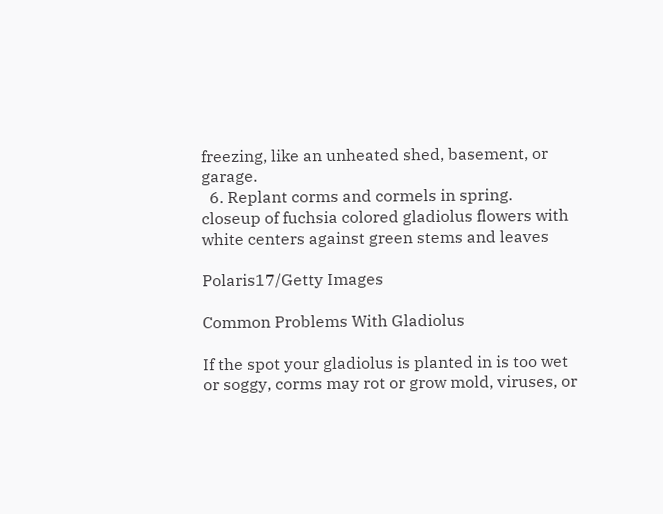freezing, like an unheated shed, basement, or garage.
  6. Replant corms and cormels in spring.
closeup of fuchsia colored gladiolus flowers with white centers against green stems and leaves

Polaris17/Getty Images

Common Problems With Gladiolus

If the spot your gladiolus is planted in is too wet or soggy, corms may rot or grow mold, viruses, or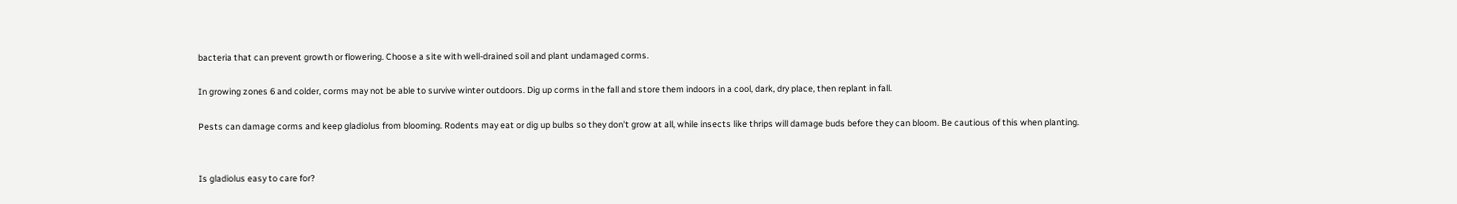bacteria that can prevent growth or flowering. Choose a site with well-drained soil and plant undamaged corms.

In growing zones 6 and colder, corms may not be able to survive winter outdoors. Dig up corms in the fall and store them indoors in a cool, dark, dry place, then replant in fall.

Pests can damage corms and keep gladiolus from blooming. Rodents may eat or dig up bulbs so they don't grow at all, while insects like thrips will damage buds before they can bloom. Be cautious of this when planting.


Is gladiolus easy to care for?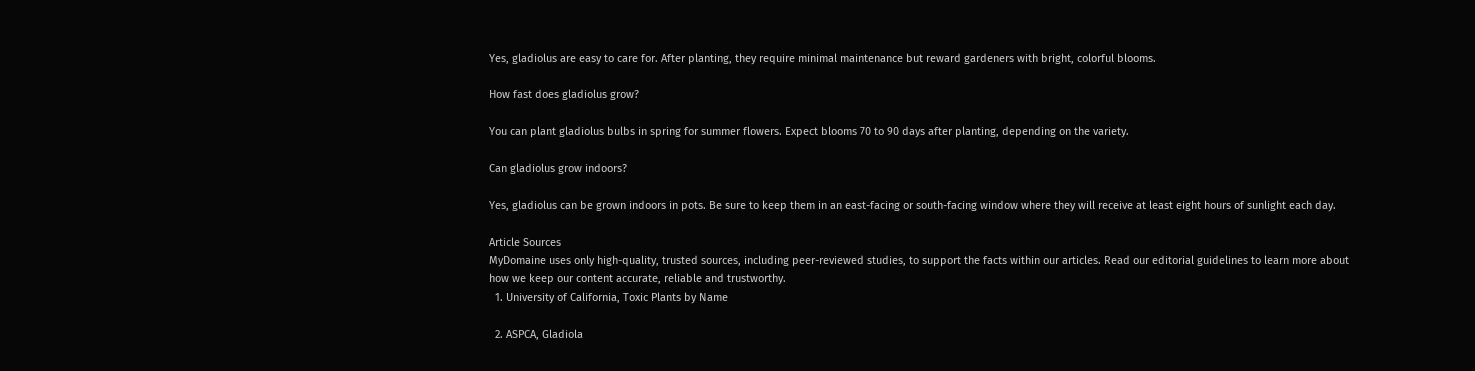Yes, gladiolus are easy to care for. After planting, they require minimal maintenance but reward gardeners with bright, colorful blooms.

How fast does gladiolus grow?

You can plant gladiolus bulbs in spring for summer flowers. Expect blooms 70 to 90 days after planting, depending on the variety.

Can gladiolus grow indoors?

Yes, gladiolus can be grown indoors in pots. Be sure to keep them in an east-facing or south-facing window where they will receive at least eight hours of sunlight each day.

Article Sources
MyDomaine uses only high-quality, trusted sources, including peer-reviewed studies, to support the facts within our articles. Read our editorial guidelines to learn more about how we keep our content accurate, reliable and trustworthy.
  1. University of California, Toxic Plants by Name

  2. ASPCA, Gladiola